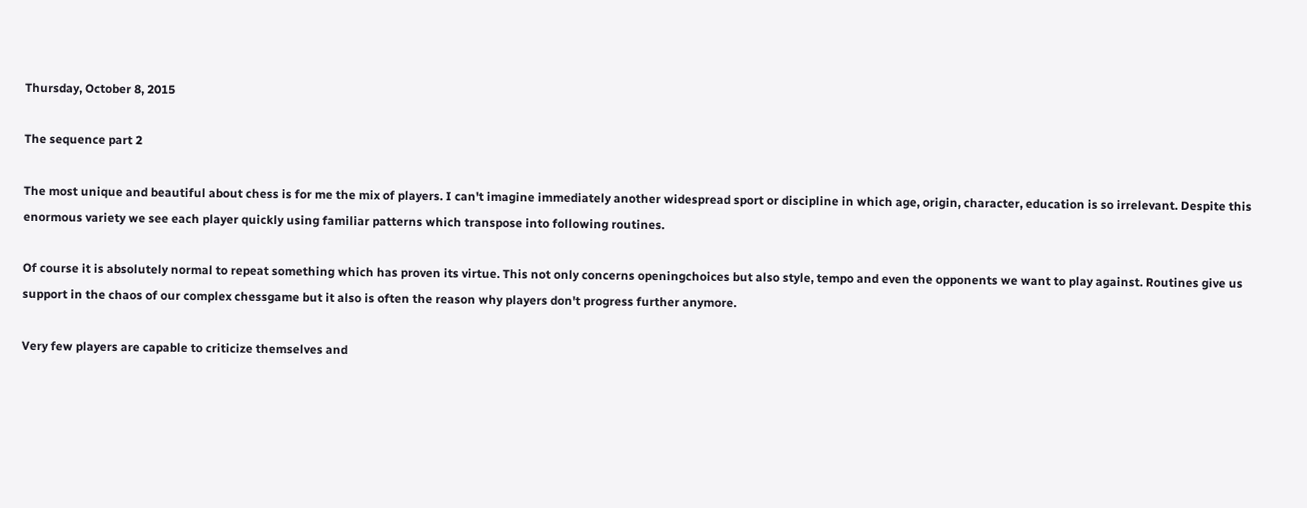Thursday, October 8, 2015

The sequence part 2

The most unique and beautiful about chess is for me the mix of players. I can't imagine immediately another widespread sport or discipline in which age, origin, character, education is so irrelevant. Despite this enormous variety we see each player quickly using familiar patterns which transpose into following routines.

Of course it is absolutely normal to repeat something which has proven its virtue. This not only concerns openingchoices but also style, tempo and even the opponents we want to play against. Routines give us support in the chaos of our complex chessgame but it also is often the reason why players don't progress further anymore.

Very few players are capable to criticize themselves and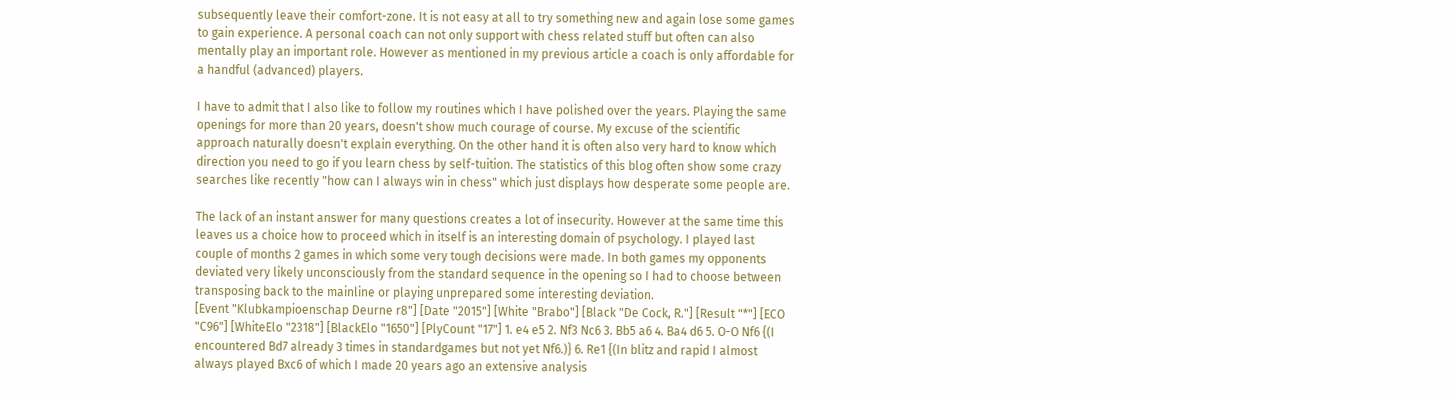subsequently leave their comfort-zone. It is not easy at all to try something new and again lose some games to gain experience. A personal coach can not only support with chess related stuff but often can also mentally play an important role. However as mentioned in my previous article a coach is only affordable for a handful (advanced) players.

I have to admit that I also like to follow my routines which I have polished over the years. Playing the same openings for more than 20 years, doesn't show much courage of course. My excuse of the scientific approach naturally doesn't explain everything. On the other hand it is often also very hard to know which direction you need to go if you learn chess by self-tuition. The statistics of this blog often show some crazy searches like recently "how can I always win in chess" which just displays how desperate some people are.

The lack of an instant answer for many questions creates a lot of insecurity. However at the same time this leaves us a choice how to proceed which in itself is an interesting domain of psychology. I played last couple of months 2 games in which some very tough decisions were made. In both games my opponents deviated very likely unconsciously from the standard sequence in the opening so I had to choose between transposing back to the mainline or playing unprepared some interesting deviation.
[Event "Klubkampioenschap Deurne r8"] [Date "2015"] [White "Brabo"] [Black "De Cock, R."] [Result "*"] [ECO "C96"] [WhiteElo "2318"] [BlackElo "1650"] [PlyCount "17"] 1. e4 e5 2. Nf3 Nc6 3. Bb5 a6 4. Ba4 d6 5. O-O Nf6 {(I encountered Bd7 already 3 times in standardgames but not yet Nf6.)} 6. Re1 {(In blitz and rapid I almost always played Bxc6 of which I made 20 years ago an extensive analysis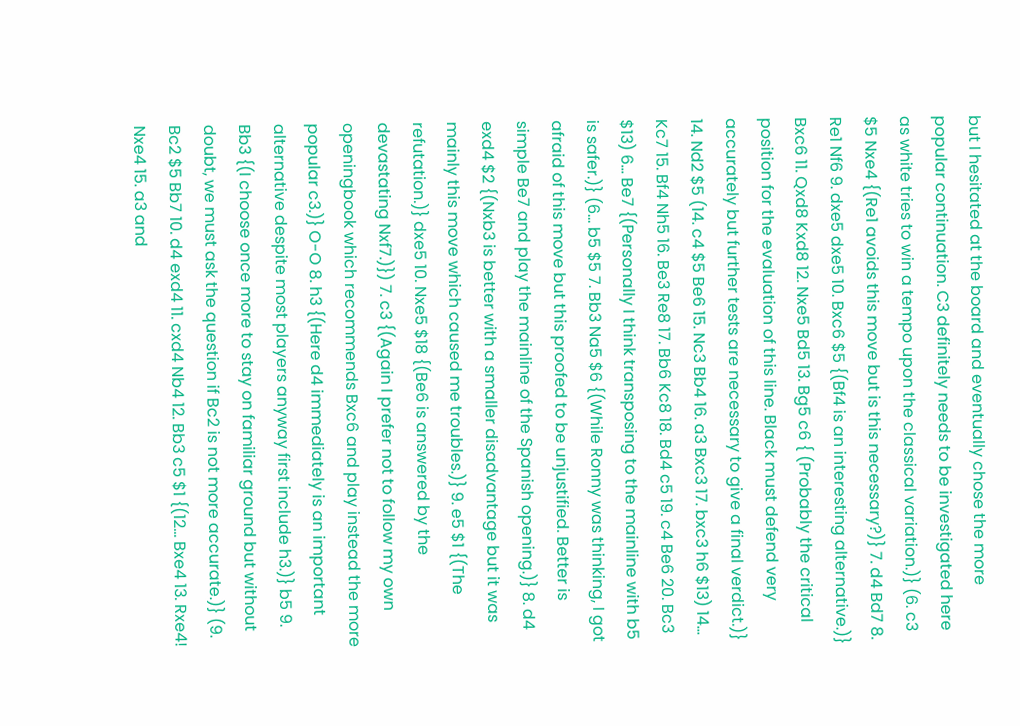but I hesitated at the board and eventually chose the more popular continuation. C3 definitely needs to be investigated here as white tries to win a tempo upon the classical variation.)} (6. c3 $5 Nxe4 {(Re1 avoids this move but is this necessary?)} 7. d4 Bd7 8. Re1 Nf6 9. dxe5 dxe5 10. Bxc6 $5 {(Bf4 is an interesting alternative.)} Bxc6 11. Qxd8 Kxd8 12. Nxe5 Bd5 13. Bg5 c6 { (Probably the critical position for the evaluation of this line. Black must defend very accurately but further tests are necessary to give a final verdict.)} 14. Nd2 $5 (14. c4 $5 Be6 15. Nc3 Bb4 16. a3 Bxc3 17. bxc3 h6 $13) 14... Kc7 15. Bf4 Nh5 16. Be3 Re8 17. Bb6 Kc8 18. Bd4 c5 19. c4 Be6 20. Bc3 $13) 6... Be7 {(Personally I think transposing to the mainline with b5 is safer.)} (6... b5 $5 7. Bb3 Na5 $6 {(While Ronny was thinking, I got afraid of this move but this proofed to be unjustified. Better is simple Be7 and play the mainline of the Spanish opening.)} 8. d4 exd4 $2 {(Nxb3 is better with a smaller disadvantage but it was mainly this move which caused me troubles.)} 9. e5 $1 {(The refutation.)} dxe5 10. Nxe5 $18 {(Be6 is answered by the devastating Nxf7.)}) 7. c3 {(Again I prefer not to follow my own openingbook which recommends Bxc6 and play instead the more popular c3.)} O-O 8. h3 {(Here d4 immediately is an important alternative despite most players anyway first include h3.)} b5 9. Bb3 {(I choose once more to stay on familiar ground but without doubt, we must ask the question if Bc2 is not more accurate.)} (9. Bc2 $5 Bb7 10. d4 exd4 11. cxd4 Nb4 12. Bb3 c5 $1 {(12... Bxe4 13. Rxe4! Nxe4 15. a3 and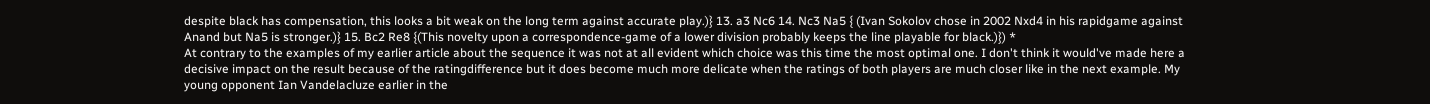despite black has compensation, this looks a bit weak on the long term against accurate play.)} 13. a3 Nc6 14. Nc3 Na5 { (Ivan Sokolov chose in 2002 Nxd4 in his rapidgame against Anand but Na5 is stronger.)} 15. Bc2 Re8 {(This novelty upon a correspondence-game of a lower division probably keeps the line playable for black.)}) *
At contrary to the examples of my earlier article about the sequence it was not at all evident which choice was this time the most optimal one. I don't think it would've made here a decisive impact on the result because of the ratingdifference but it does become much more delicate when the ratings of both players are much closer like in the next example. My young opponent Ian Vandelacluze earlier in the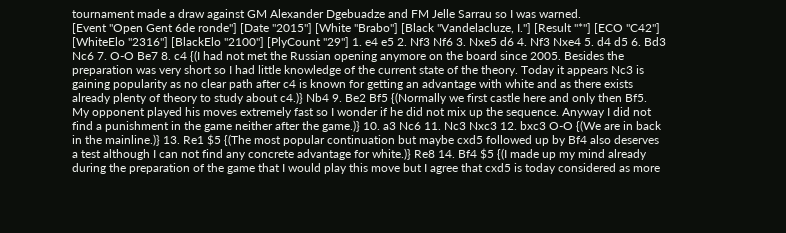tournament made a draw against GM Alexander Dgebuadze and FM Jelle Sarrau so I was warned.
[Event "Open Gent 6de ronde"] [Date "2015"] [White "Brabo"] [Black "Vandelacluze, I."] [Result "*"] [ECO "C42"] [WhiteElo "2316"] [BlackElo "2100"] [PlyCount "29"] 1. e4 e5 2. Nf3 Nf6 3. Nxe5 d6 4. Nf3 Nxe4 5. d4 d5 6. Bd3 Nc6 7. O-O Be7 8. c4 {(I had not met the Russian opening anymore on the board since 2005. Besides the preparation was very short so I had little knowledge of the current state of the theory. Today it appears Nc3 is gaining popularity as no clear path after c4 is known for getting an advantage with white and as there exists already plenty of theory to study about c4.)} Nb4 9. Be2 Bf5 {(Normally we first castle here and only then Bf5. My opponent played his moves extremely fast so I wonder if he did not mix up the sequence. Anyway I did not find a punishment in the game neither after the game.)} 10. a3 Nc6 11. Nc3 Nxc3 12. bxc3 O-O {(We are in back in the mainline.)} 13. Re1 $5 {(The most popular continuation but maybe cxd5 followed up by Bf4 also deserves a test although I can not find any concrete advantage for white.)} Re8 14. Bf4 $5 {(I made up my mind already during the preparation of the game that I would play this move but I agree that cxd5 is today considered as more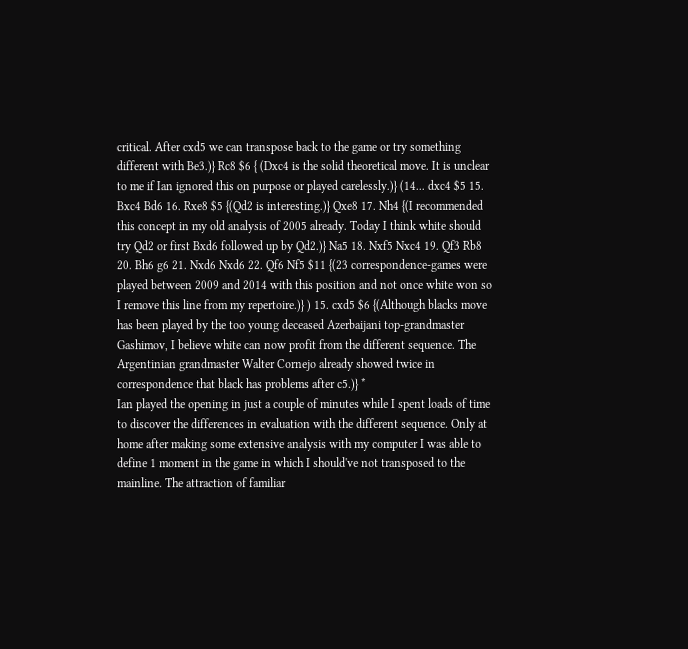critical. After cxd5 we can transpose back to the game or try something different with Be3.)} Rc8 $6 { (Dxc4 is the solid theoretical move. It is unclear to me if Ian ignored this on purpose or played carelessly.)} (14... dxc4 $5 15. Bxc4 Bd6 16. Rxe8 $5 {(Qd2 is interesting.)} Qxe8 17. Nh4 {(I recommended this concept in my old analysis of 2005 already. Today I think white should try Qd2 or first Bxd6 followed up by Qd2.)} Na5 18. Nxf5 Nxc4 19. Qf3 Rb8 20. Bh6 g6 21. Nxd6 Nxd6 22. Qf6 Nf5 $11 {(23 correspondence-games were played between 2009 and 2014 with this position and not once white won so I remove this line from my repertoire.)} ) 15. cxd5 $6 {(Although blacks move has been played by the too young deceased Azerbaijani top-grandmaster Gashimov, I believe white can now profit from the different sequence. The Argentinian grandmaster Walter Cornejo already showed twice in correspondence that black has problems after c5.)} *
Ian played the opening in just a couple of minutes while I spent loads of time to discover the differences in evaluation with the different sequence. Only at home after making some extensive analysis with my computer I was able to define 1 moment in the game in which I should've not transposed to the mainline. The attraction of familiar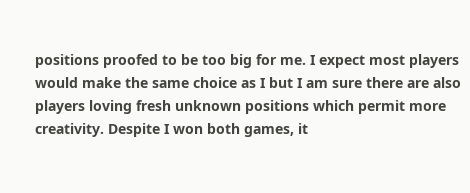positions proofed to be too big for me. I expect most players would make the same choice as I but I am sure there are also players loving fresh unknown positions which permit more creativity. Despite I won both games, it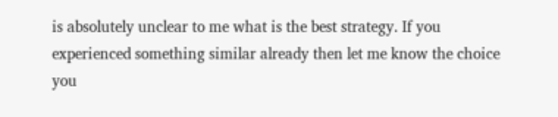is absolutely unclear to me what is the best strategy. If you experienced something similar already then let me know the choice you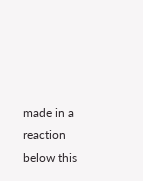made in a reaction below this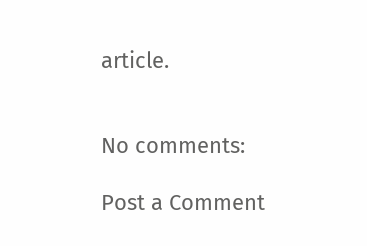article.


No comments:

Post a Comment